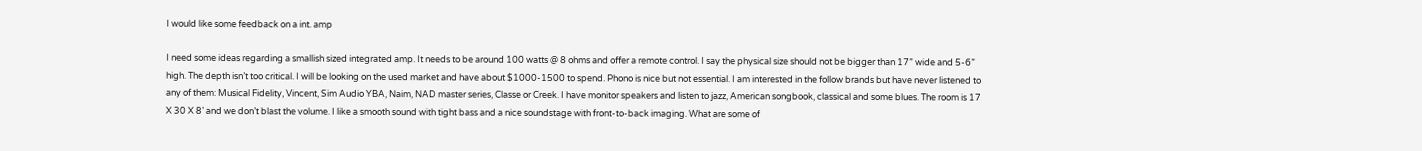I would like some feedback on a int. amp

I need some ideas regarding a smallish sized integrated amp. It needs to be around 100 watts @ 8 ohms and offer a remote control. I say the physical size should not be bigger than 17” wide and 5-6” high. The depth isn’t too critical. I will be looking on the used market and have about $1000-1500 to spend. Phono is nice but not essential. I am interested in the follow brands but have never listened to any of them: Musical Fidelity, Vincent, Sim Audio YBA, Naim, NAD master series, Classe or Creek. I have monitor speakers and listen to jazz, American songbook, classical and some blues. The room is 17 X 30 X 8’ and we don’t blast the volume. I like a smooth sound with tight bass and a nice soundstage with front-to-back imaging. What are some of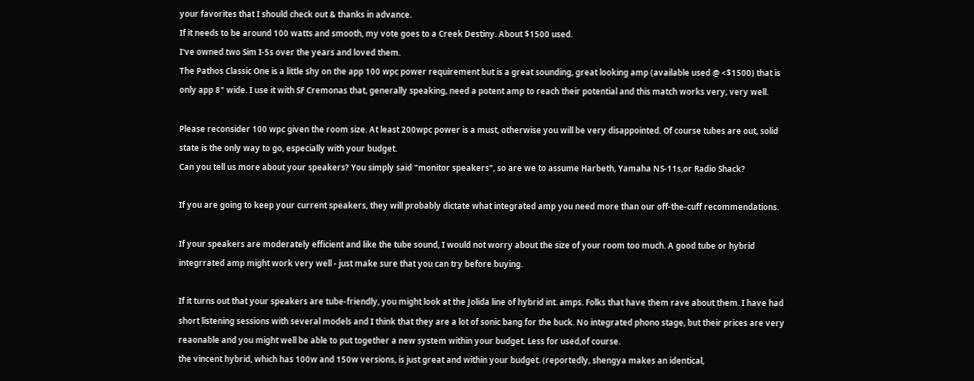your favorites that I should check out & thanks in advance.
If it needs to be around 100 watts and smooth, my vote goes to a Creek Destiny. About $1500 used.
I've owned two Sim I-5s over the years and loved them.
The Pathos Classic One is a little shy on the app 100 wpc power requirement but is a great sounding, great looking amp (available used @ <$1500) that is only app 8" wide. I use it with SF Cremonas that, generally speaking, need a potent amp to reach their potential and this match works very, very well.

Please reconsider 100 wpc given the room size. At least 200wpc power is a must, otherwise you will be very disappointed. Of course tubes are out, solid state is the only way to go, especially with your budget.
Can you tell us more about your speakers? You simply said "monitor speakers", so are we to assume Harbeth, Yamaha NS-11s,or Radio Shack?

If you are going to keep your current speakers, they will probably dictate what integrated amp you need more than our off-the-cuff recommendations.

If your speakers are moderately efficient and like the tube sound, I would not worry about the size of your room too much. A good tube or hybrid integrrated amp might work very well - just make sure that you can try before buying.

If it turns out that your speakers are tube-friendly, you might look at the Jolida line of hybrid int. amps. Folks that have them rave about them. I have had short listening sessions with several models and I think that they are a lot of sonic bang for the buck. No integrated phono stage, but their prices are very reaonable and you might well be able to put together a new system within your budget. Less for used,of course.
the vincent hybrid, which has 100w and 150w versions, is just great and within your budget. (reportedly, shengya makes an identical,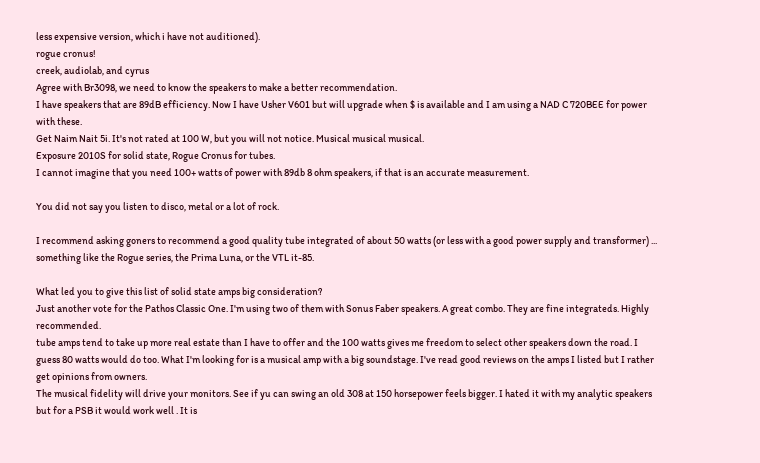less expensive version, which i have not auditioned).
rogue cronus!
creek, audiolab, and cyrus
Agree with Br3098, we need to know the speakers to make a better recommendation.
I have speakers that are 89dB efficiency. Now I have Usher V601 but will upgrade when $ is available and I am using a NAD C 720BEE for power with these.
Get Naim Nait 5i. It's not rated at 100 W, but you will not notice. Musical musical musical.
Exposure 2010S for solid state, Rogue Cronus for tubes.
I cannot imagine that you need 100+ watts of power with 89db 8 ohm speakers, if that is an accurate measurement.

You did not say you listen to disco, metal or a lot of rock.

I recommend asking goners to recommend a good quality tube integrated of about 50 watts (or less with a good power supply and transformer) ... something like the Rogue series, the Prima Luna, or the VTL it-85.

What led you to give this list of solid state amps big consideration?
Just another vote for the Pathos Classic One. I'm using two of them with Sonus Faber speakers. A great combo. They are fine integrateds. Highly recommended.
tube amps tend to take up more real estate than I have to offer and the 100 watts gives me freedom to select other speakers down the road. I guess 80 watts would do too. What I'm looking for is a musical amp with a big soundstage. I've read good reviews on the amps I listed but I rather get opinions from owners.
The musical fidelity will drive your monitors. See if yu can swing an old 308 at 150 horsepower feels bigger. I hated it with my analytic speakers but for a PSB it would work well . It is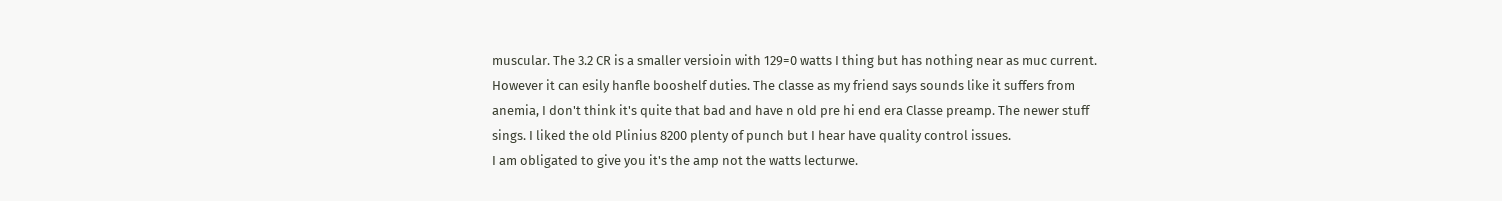muscular. The 3.2 CR is a smaller versioin with 129=0 watts I thing but has nothing near as muc current. However it can esily hanfle booshelf duties. The classe as my friend says sounds like it suffers from anemia, I don't think it's quite that bad and have n old pre hi end era Classe preamp. The newer stuff sings. I liked the old Plinius 8200 plenty of punch but I hear have quality control issues.
I am obligated to give you it's the amp not the watts lecturwe.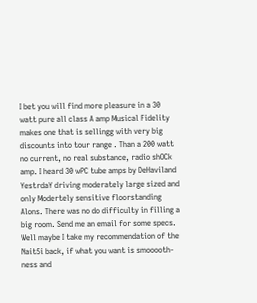I bet you will find more pleasure in a 30 watt pure all class A amp Musical Fidelity makes one that is sellingg with very big discounts into tour range . Than a 200 watt no current, no real substance, radio shOCk amp. I heard 30 wPC tube amps by DeHaviland YestrdaY driving moderately large sized and only Modertely sensitive floorstanding Alons. There was no do difficulty in filling a big room. Send me an email for some specs.
Well maybe I take my recommendation of the Nait5i back, if what you want is smooooth-ness and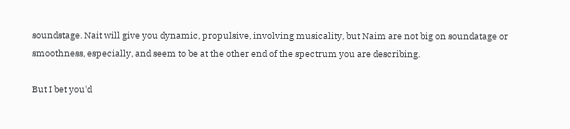soundstage. Nait will give you dynamic, propulsive, involving musicality, but Naim are not big on soundatage or smoothness, especially, and seem to be at the other end of the spectrum you are describing.

But I bet you'd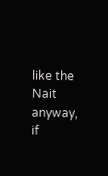like the Nait anyway, if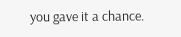you gave it a chance.